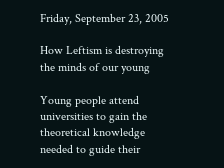Friday, September 23, 2005

How Leftism is destroying the minds of our young

Young people attend universities to gain the theoretical knowledge needed to guide their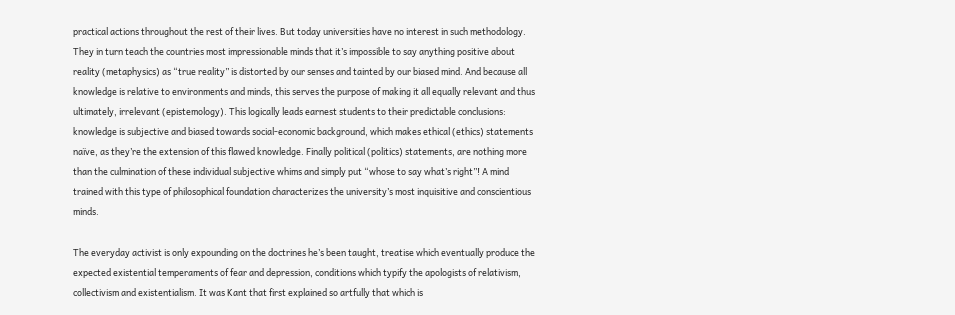practical actions throughout the rest of their lives. But today universities have no interest in such methodology. They in turn teach the countries most impressionable minds that it’s impossible to say anything positive about reality (metaphysics) as “true reality” is distorted by our senses and tainted by our biased mind. And because all knowledge is relative to environments and minds, this serves the purpose of making it all equally relevant and thus ultimately, irrelevant (epistemology). This logically leads earnest students to their predictable conclusions: knowledge is subjective and biased towards social-economic background, which makes ethical (ethics) statements naïve, as they’re the extension of this flawed knowledge. Finally political (politics) statements, are nothing more than the culmination of these individual subjective whims and simply put “whose to say what’s right”! A mind trained with this type of philosophical foundation characterizes the university’s most inquisitive and conscientious minds.

The everyday activist is only expounding on the doctrines he’s been taught, treatise which eventually produce the expected existential temperaments of fear and depression, conditions which typify the apologists of relativism, collectivism and existentialism. It was Kant that first explained so artfully that which is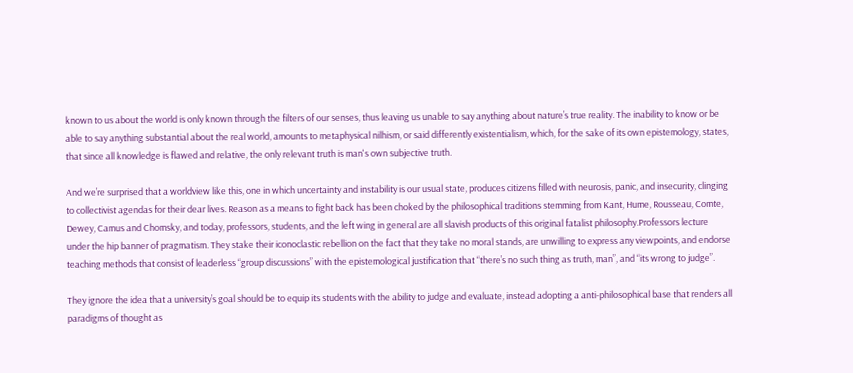known to us about the world is only known through the filters of our senses, thus leaving us unable to say anything about nature’s true reality. The inability to know or be able to say anything substantial about the real world, amounts to metaphysical nilhism, or said differently existentialism, which, for the sake of its own epistemology, states, that since all knowledge is flawed and relative, the only relevant truth is man's own subjective truth.

And we’re surprised that a worldview like this, one in which uncertainty and instability is our usual state, produces citizens filled with neurosis, panic, and insecurity, clinging to collectivist agendas for their dear lives. Reason as a means to fight back has been choked by the philosophical traditions stemming from Kant, Hume, Rousseau, Comte, Dewey, Camus and Chomsky, and today, professors, students, and the left wing in general are all slavish products of this original fatalist philosophy.Professors lecture under the hip banner of pragmatism. They stake their iconoclastic rebellion on the fact that they take no moral stands, are unwilling to express any viewpoints, and endorse teaching methods that consist of leaderless “group discussions” with the epistemological justification that “there’s no such thing as truth, man”, and “its wrong to judge”.

They ignore the idea that a university’s goal should be to equip its students with the ability to judge and evaluate, instead adopting a anti-philosophical base that renders all paradigms of thought as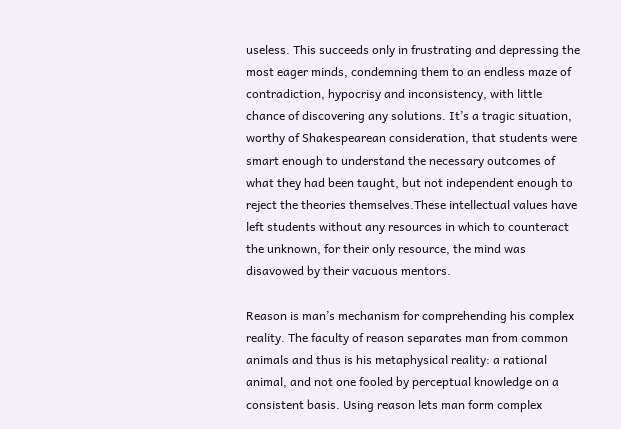useless. This succeeds only in frustrating and depressing the most eager minds, condemning them to an endless maze of contradiction, hypocrisy and inconsistency, with little chance of discovering any solutions. It’s a tragic situation, worthy of Shakespearean consideration, that students were smart enough to understand the necessary outcomes of what they had been taught, but not independent enough to reject the theories themselves.These intellectual values have left students without any resources in which to counteract the unknown, for their only resource, the mind was disavowed by their vacuous mentors.

Reason is man’s mechanism for comprehending his complex reality. The faculty of reason separates man from common animals and thus is his metaphysical reality: a rational animal, and not one fooled by perceptual knowledge on a consistent basis. Using reason lets man form complex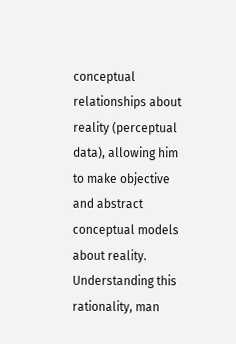conceptual relationships about reality (perceptual data), allowing him to make objective and abstract conceptual models about reality. Understanding this rationality, man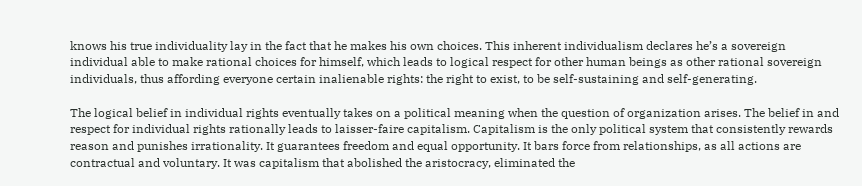knows his true individuality lay in the fact that he makes his own choices. This inherent individualism declares he’s a sovereign individual able to make rational choices for himself, which leads to logical respect for other human beings as other rational sovereign individuals, thus affording everyone certain inalienable rights: the right to exist, to be self-sustaining and self-generating.

The logical belief in individual rights eventually takes on a political meaning when the question of organization arises. The belief in and respect for individual rights rationally leads to laisser-faire capitalism. Capitalism is the only political system that consistently rewards reason and punishes irrationality. It guarantees freedom and equal opportunity. It bars force from relationships, as all actions are contractual and voluntary. It was capitalism that abolished the aristocracy, eliminated the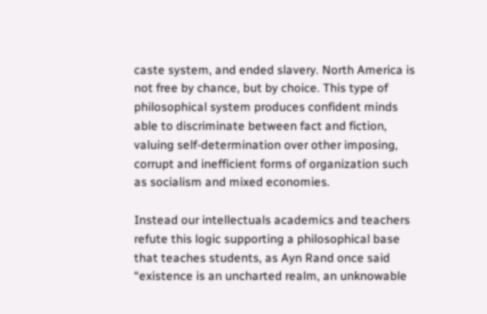caste system, and ended slavery. North America is not free by chance, but by choice. This type of philosophical system produces confident minds able to discriminate between fact and fiction, valuing self-determination over other imposing, corrupt and inefficient forms of organization such as socialism and mixed economies.

Instead our intellectuals academics and teachers refute this logic supporting a philosophical base that teaches students, as Ayn Rand once said “existence is an uncharted realm, an unknowable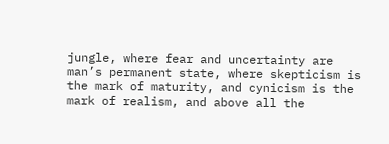jungle, where fear and uncertainty are man’s permanent state, where skepticism is the mark of maturity, and cynicism is the mark of realism, and above all the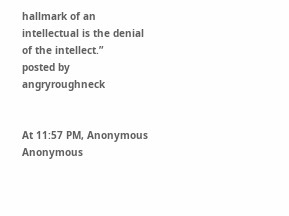hallmark of an intellectual is the denial of the intellect.”
posted by angryroughneck


At 11:57 PM, Anonymous Anonymous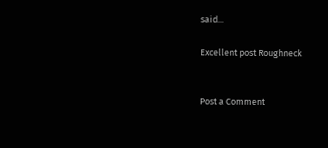said...

Excellent post Roughneck


Post a Comment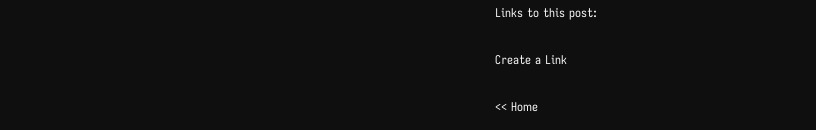Links to this post:

Create a Link

<< Home